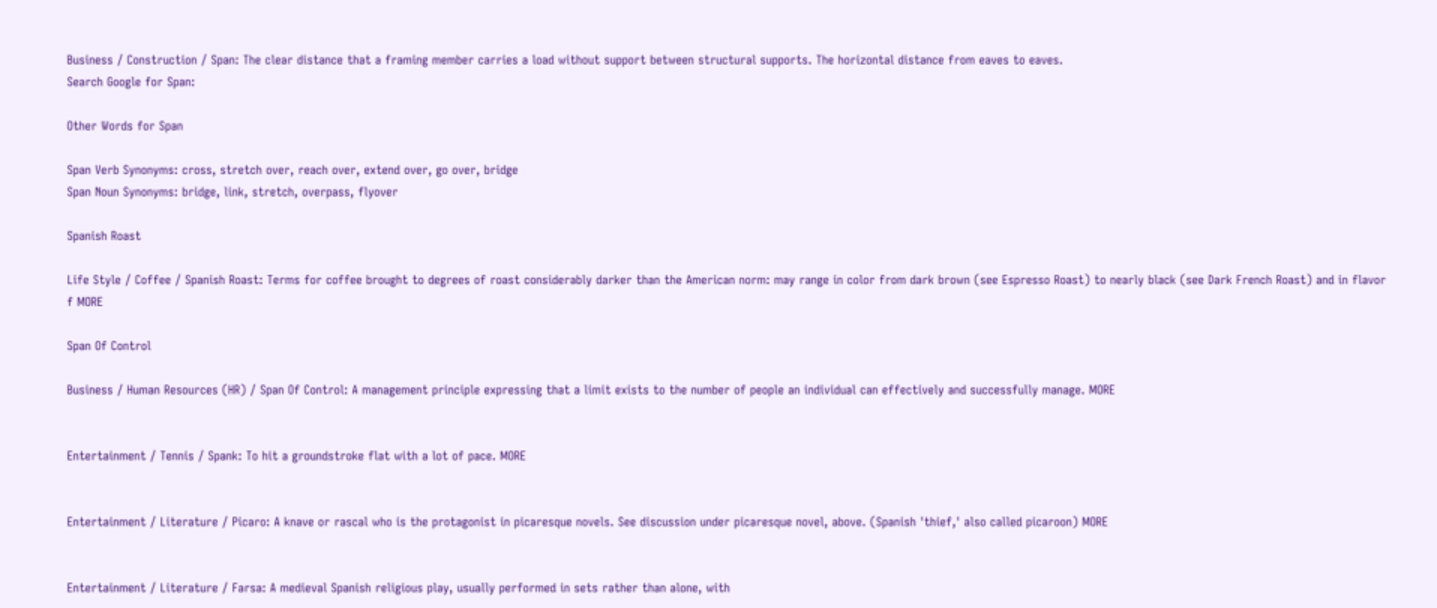Business / Construction / Span: The clear distance that a framing member carries a load without support between structural supports. The horizontal distance from eaves to eaves.
Search Google for Span:

Other Words for Span

Span Verb Synonyms: cross, stretch over, reach over, extend over, go over, bridge
Span Noun Synonyms: bridge, link, stretch, overpass, flyover

Spanish Roast

Life Style / Coffee / Spanish Roast: Terms for coffee brought to degrees of roast considerably darker than the American norm: may range in color from dark brown (see Espresso Roast) to nearly black (see Dark French Roast) and in flavor f MORE

Span Of Control

Business / Human Resources (HR) / Span Of Control: A management principle expressing that a limit exists to the number of people an individual can effectively and successfully manage. MORE


Entertainment / Tennis / Spank: To hit a groundstroke flat with a lot of pace. MORE


Entertainment / Literature / Picaro: A knave or rascal who is the protagonist in picaresque novels. See discussion under picaresque novel, above. (Spanish 'thief,' also called picaroon) MORE


Entertainment / Literature / Farsa: A medieval Spanish religious play, usually performed in sets rather than alone, with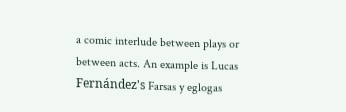a comic interlude between plays or between acts. An example is Lucas Fernández's Farsas y eglogas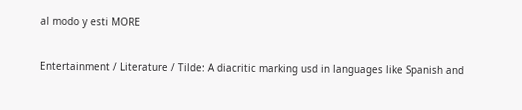al modo y esti MORE


Entertainment / Literature / Tilde: A diacritic marking usd in languages like Spanish and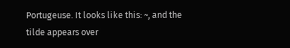Portugeuse. It looks like this: ~, and the tilde appears over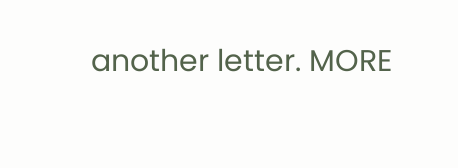another letter. MORE